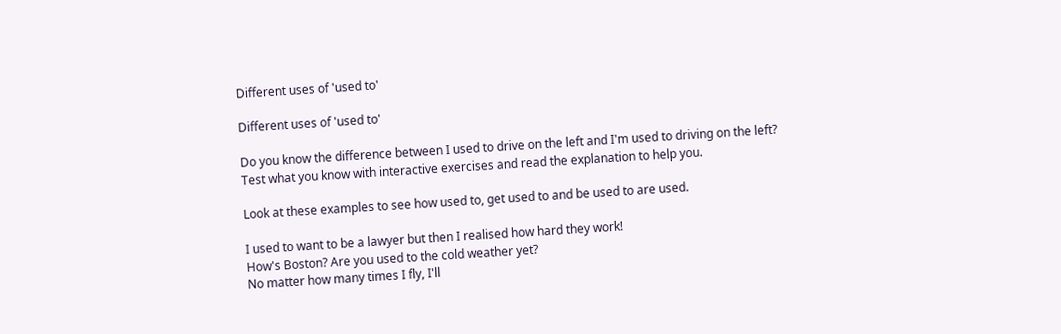Different uses of 'used to'

Different uses of 'used to'

Do you know the difference between I used to drive on the left and I'm used to driving on the left? Test what you know with interactive exercises and read the explanation to help you.

Look at these examples to see how used to, get used to and be used to are used.

I used to want to be a lawyer but then I realised how hard they work!
How's Boston? Are you used to the cold weather yet?
No matter how many times I fly, I'll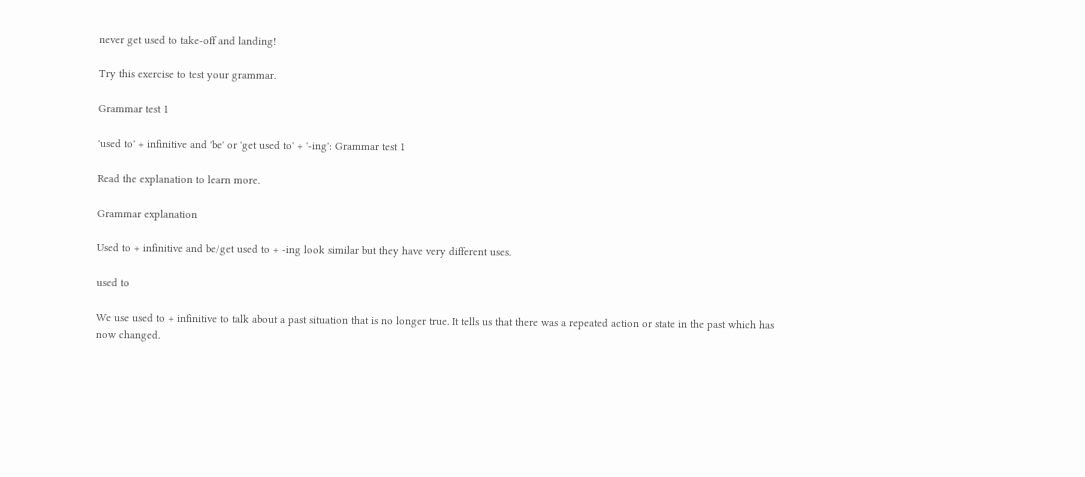never get used to take-off and landing!

Try this exercise to test your grammar.

Grammar test 1

'used to' + infinitive and 'be' or 'get used to' + '-ing': Grammar test 1

Read the explanation to learn more.

Grammar explanation

Used to + infinitive and be/get used to + -ing look similar but they have very different uses.

used to

We use used to + infinitive to talk about a past situation that is no longer true. It tells us that there was a repeated action or state in the past which has now changed.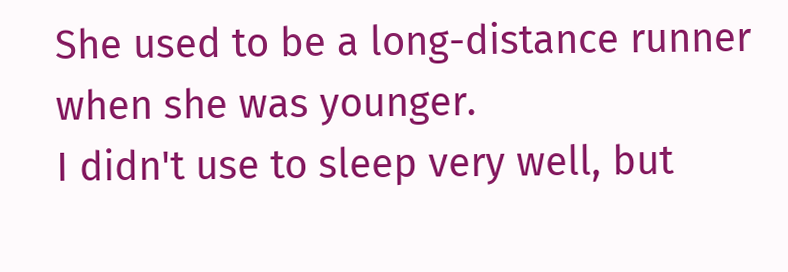She used to be a long-distance runner when she was younger.
I didn't use to sleep very well, but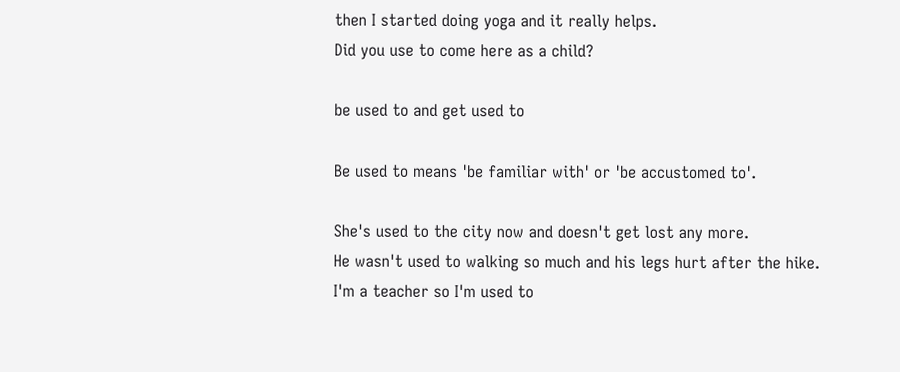then I started doing yoga and it really helps.
Did you use to come here as a child?

be used to and get used to

Be used to means 'be familiar with' or 'be accustomed to'.

She's used to the city now and doesn't get lost any more.
He wasn't used to walking so much and his legs hurt after the hike.
I'm a teacher so I'm used to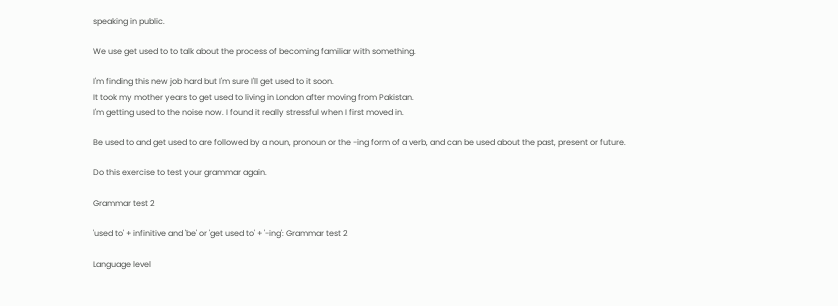speaking in public.

We use get used to to talk about the process of becoming familiar with something.

I'm finding this new job hard but I'm sure I'll get used to it soon.
It took my mother years to get used to living in London after moving from Pakistan.
I'm getting used to the noise now. I found it really stressful when I first moved in.

Be used to and get used to are followed by a noun, pronoun or the -ing form of a verb, and can be used about the past, present or future.

Do this exercise to test your grammar again.

Grammar test 2

'used to' + infinitive and 'be' or 'get used to' + '-ing': Grammar test 2

Language level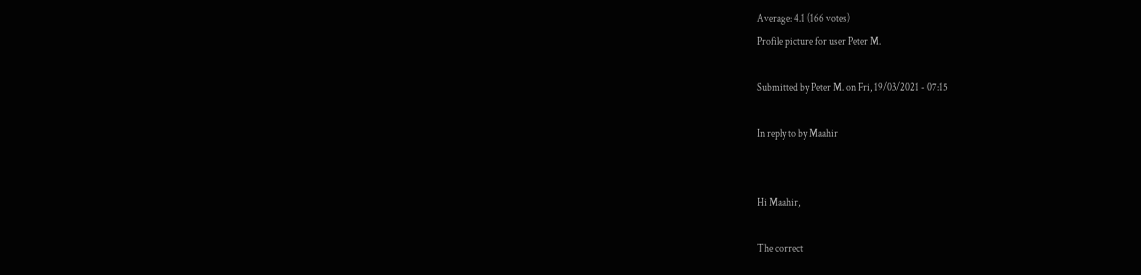Average: 4.1 (166 votes)
Profile picture for user Peter M.

Submitted by Peter M. on Fri, 19/03/2021 - 07:15

In reply to by Maahir


Hi Maahir,

The correct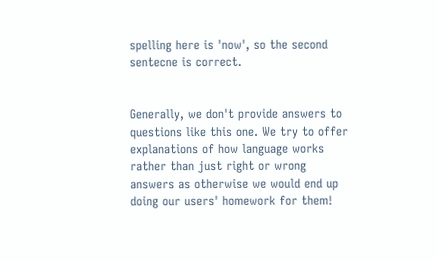spelling here is 'now', so the second sentecne is correct.


Generally, we don't provide answers to questions like this one. We try to offer explanations of how language works rather than just right or wrong answers as otherwise we would end up doing our users' homework for them!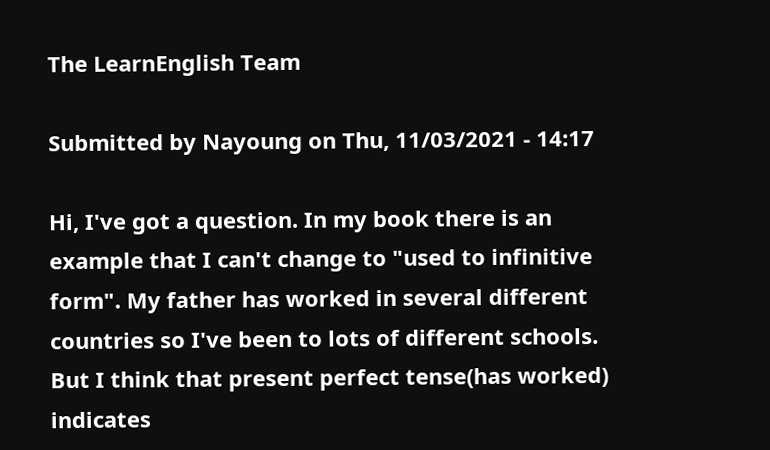The LearnEnglish Team

Submitted by Nayoung on Thu, 11/03/2021 - 14:17

Hi, I've got a question. In my book there is an example that I can't change to "used to infinitive form". My father has worked in several different countries so I've been to lots of different schools. But I think that present perfect tense(has worked) indicates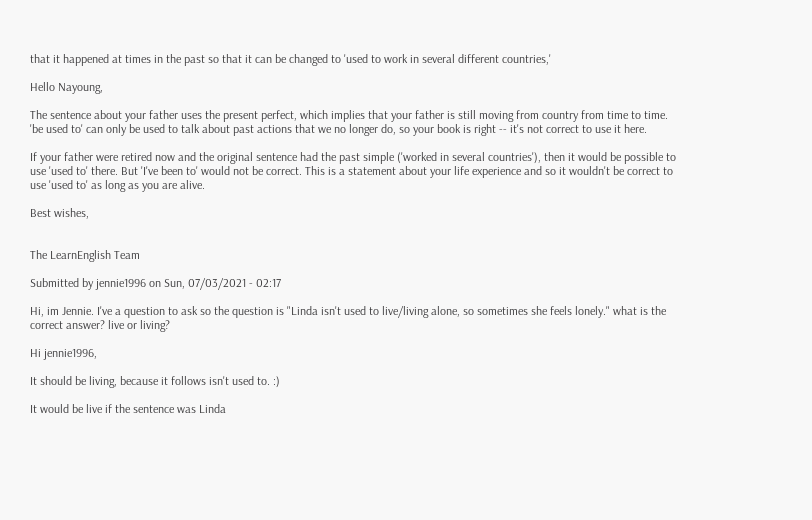that it happened at times in the past so that it can be changed to 'used to work in several different countries,'

Hello Nayoung,

The sentence about your father uses the present perfect, which implies that your father is still moving from country from time to time. 'be used to' can only be used to talk about past actions that we no longer do, so your book is right -- it's not correct to use it here.

If your father were retired now and the original sentence had the past simple ('worked in several countries'), then it would be possible to use 'used to' there. But 'I've been to' would not be correct. This is a statement about your life experience and so it wouldn't be correct to use 'used to' as long as you are alive.

Best wishes,


The LearnEnglish Team

Submitted by jennie1996 on Sun, 07/03/2021 - 02:17

Hi, im Jennie. I've a question to ask so the question is "Linda isn't used to live/living alone, so sometimes she feels lonely." what is the correct answer? live or living?

Hi jennie1996,

It should be living, because it follows isn't used to. :)

It would be live if the sentence was Linda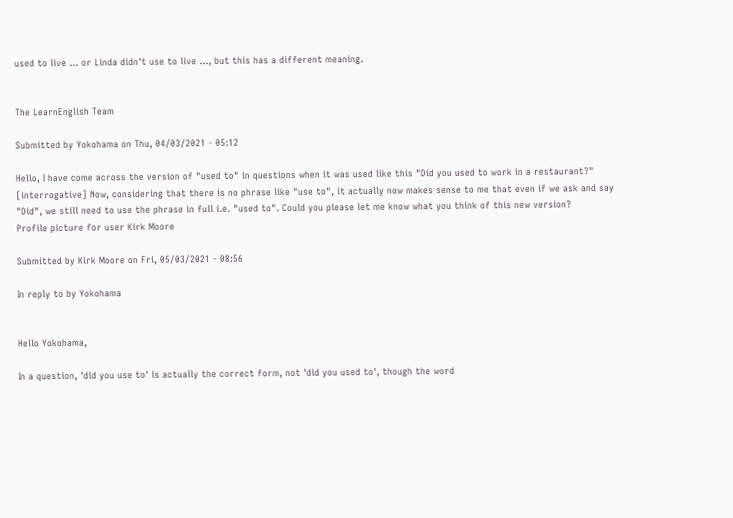used to live ... or Linda didn't use to live ..., but this has a different meaning.


The LearnEnglish Team

Submitted by Yokohama on Thu, 04/03/2021 - 05:12

Hello, I have come across the version of "used to" in questions when it was used like this "Did you used to work in a restaurant?" [interrogative] Now, considering that there is no phrase like "use to", it actually now makes sense to me that even if we ask and say "Did", we still need to use the phrase in full i.e. "used to". Could you please let me know what you think of this new version?
Profile picture for user Kirk Moore

Submitted by Kirk Moore on Fri, 05/03/2021 - 08:56

In reply to by Yokohama


Hello Yokohama,

In a question, 'did you use to' is actually the correct form, not 'did you used to', though the word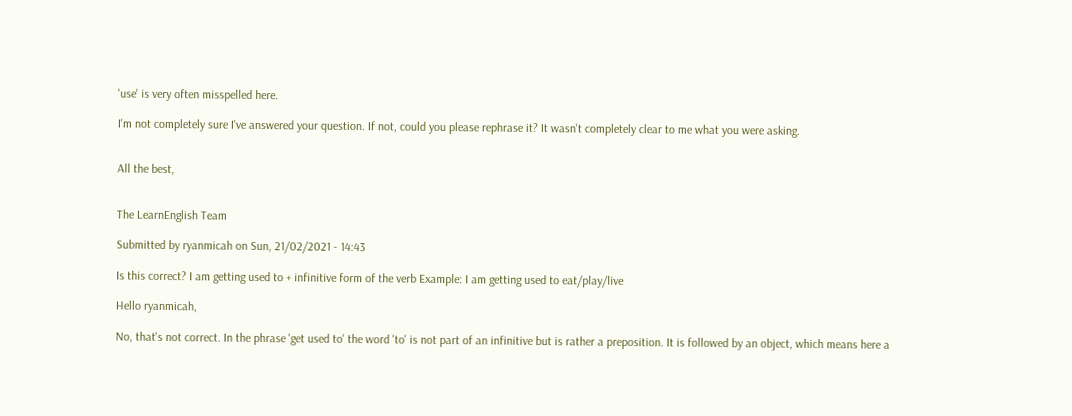'use' is very often misspelled here.

I'm not completely sure I've answered your question. If not, could you please rephrase it? It wasn't completely clear to me what you were asking.


All the best,


The LearnEnglish Team

Submitted by ryanmicah on Sun, 21/02/2021 - 14:43

Is this correct? I am getting used to + infinitive form of the verb Example: I am getting used to eat/play/live

Hello ryanmicah,

No, that's not correct. In the phrase 'get used to' the word 'to' is not part of an infinitive but is rather a preposition. It is followed by an object, which means here a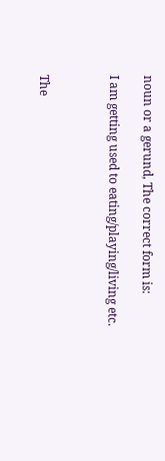noun or a gerund, The correct form is:

I am getting used to eating/playing/living etc.



The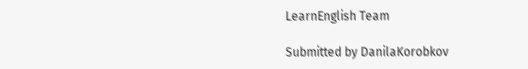LearnEnglish Team

Submitted by DanilaKorobkov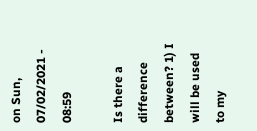on Sun, 07/02/2021 - 08:59

Is there a difference between? 1) I will be used to my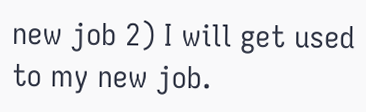new job 2) I will get used to my new job.